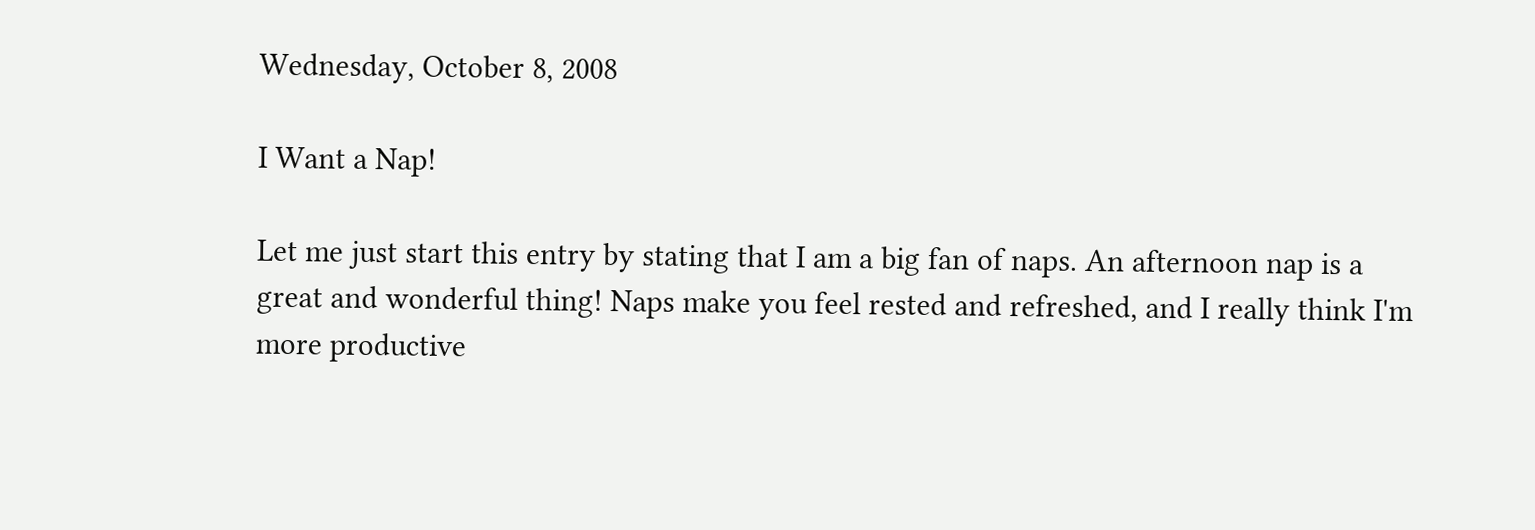Wednesday, October 8, 2008

I Want a Nap!

Let me just start this entry by stating that I am a big fan of naps. An afternoon nap is a great and wonderful thing! Naps make you feel rested and refreshed, and I really think I'm more productive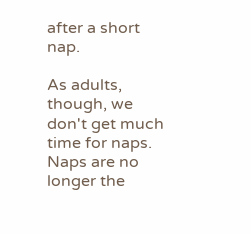after a short nap.

As adults, though, we don't get much time for naps. Naps are no longer the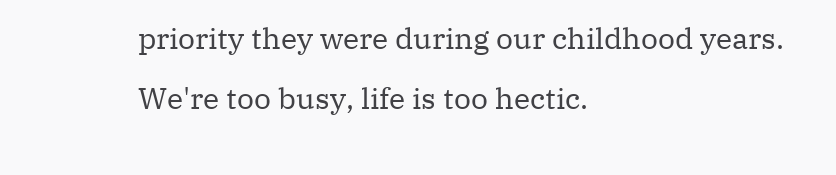priority they were during our childhood years. We're too busy, life is too hectic.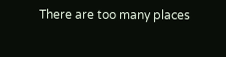There are too many places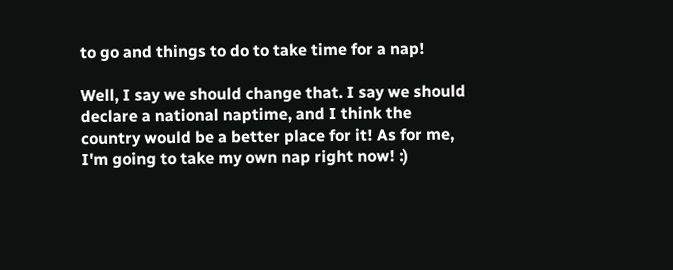to go and things to do to take time for a nap!

Well, I say we should change that. I say we should declare a national naptime, and I think the country would be a better place for it! As for me, I'm going to take my own nap right now! :)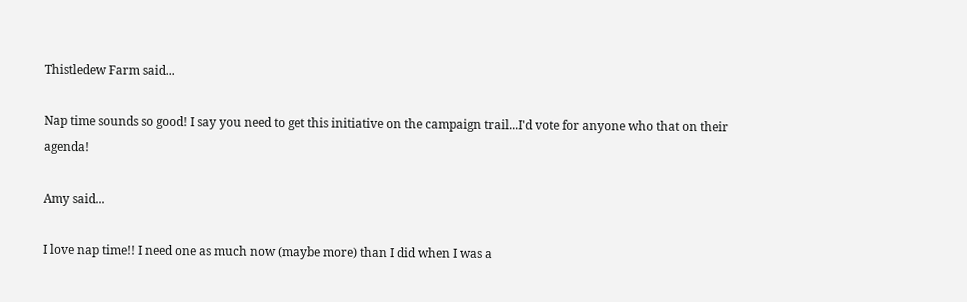Thistledew Farm said...

Nap time sounds so good! I say you need to get this initiative on the campaign trail...I'd vote for anyone who that on their agenda!

Amy said...

I love nap time!! I need one as much now (maybe more) than I did when I was a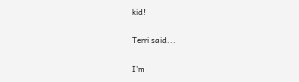kid!

Terri said...

I'm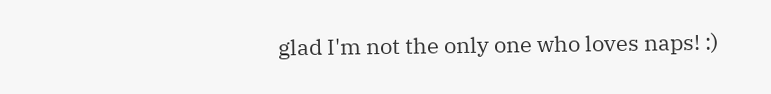glad I'm not the only one who loves naps! :)